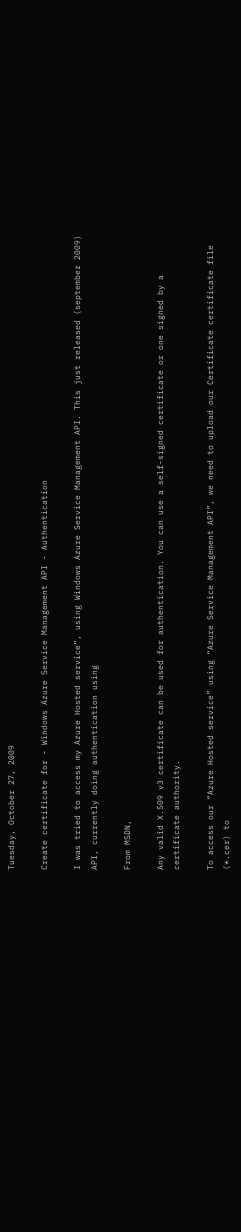Tuesday, October 27, 2009

Create certificate for - Windows Azure Service Management API - Authentication

I was tried to access my Azure Hosted service”, using Windows Azure Service Management API. This just released (september 2009) API, currently doing authentication using

From MSDN,

Any valid X.509 v3 certificate can be used for authentication. You can use a self-signed certificate or one signed by a certificate authority.

To access our “Azure Hosted service” using “Azure Service Management API”, we need to upload our Certificate certificate file (*.cer) to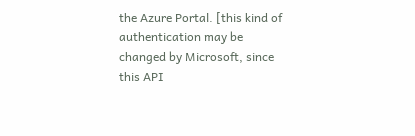the Azure Portal. [this kind of authentication may be changed by Microsoft, since this API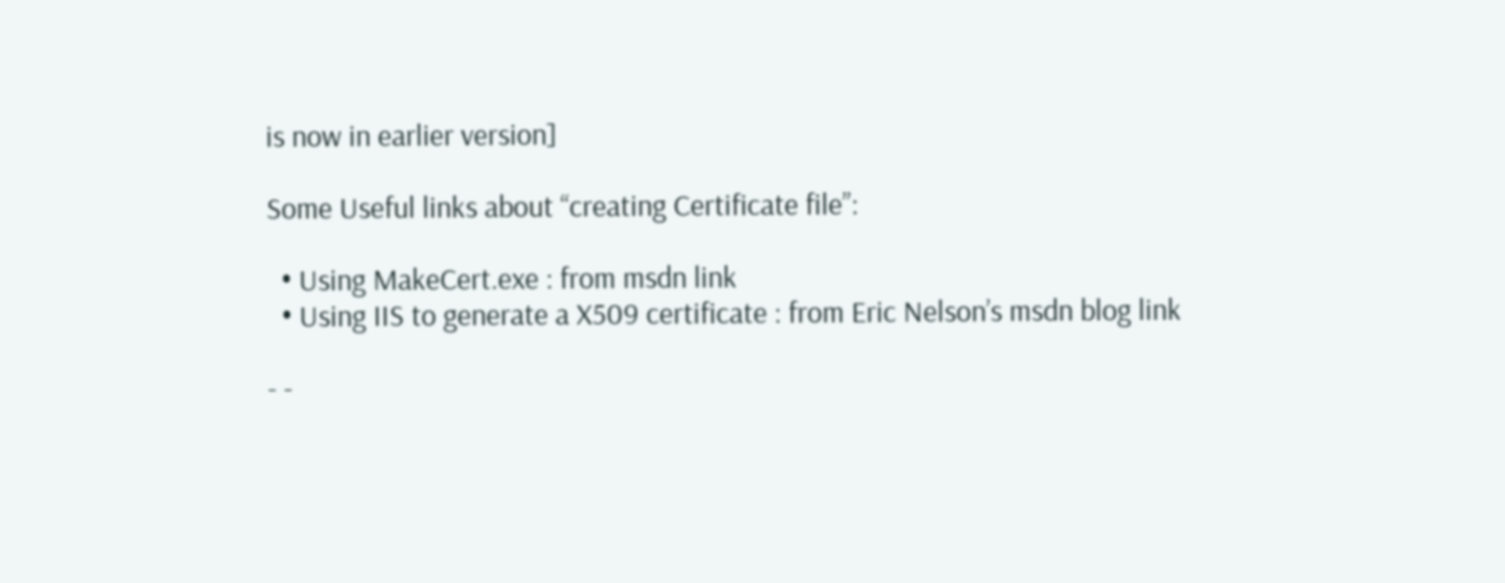is now in earlier version]

Some Useful links about “creating Certificate file”:

  • Using MakeCert.exe : from msdn link
  • Using IIS to generate a X509 certificate : from Eric Nelson’s msdn blog link

- -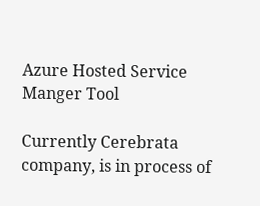Azure Hosted Service Manger Tool

Currently Cerebrata company, is in process of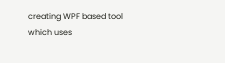creating WPF based tool which uses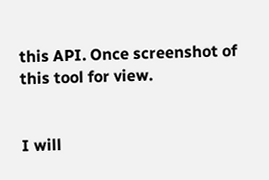this API. Once screenshot of this tool for view.


I will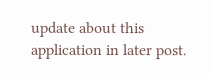update about this application in later post.